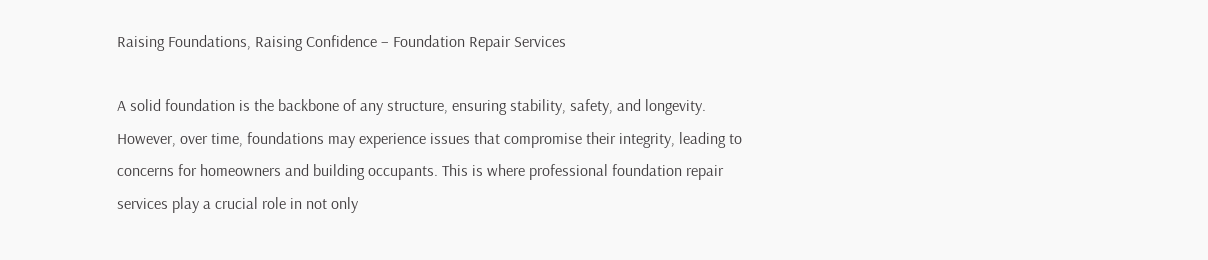Raising Foundations, Raising Confidence – Foundation Repair Services

A solid foundation is the backbone of any structure, ensuring stability, safety, and longevity. However, over time, foundations may experience issues that compromise their integrity, leading to concerns for homeowners and building occupants. This is where professional foundation repair services play a crucial role in not only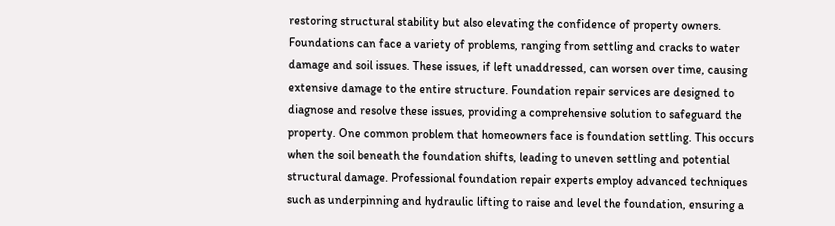restoring structural stability but also elevating the confidence of property owners. Foundations can face a variety of problems, ranging from settling and cracks to water damage and soil issues. These issues, if left unaddressed, can worsen over time, causing extensive damage to the entire structure. Foundation repair services are designed to diagnose and resolve these issues, providing a comprehensive solution to safeguard the property. One common problem that homeowners face is foundation settling. This occurs when the soil beneath the foundation shifts, leading to uneven settling and potential structural damage. Professional foundation repair experts employ advanced techniques such as underpinning and hydraulic lifting to raise and level the foundation, ensuring a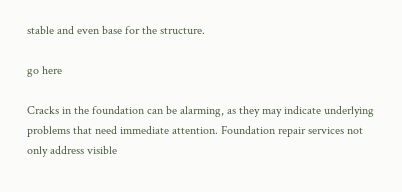stable and even base for the structure.

go here

Cracks in the foundation can be alarming, as they may indicate underlying problems that need immediate attention. Foundation repair services not only address visible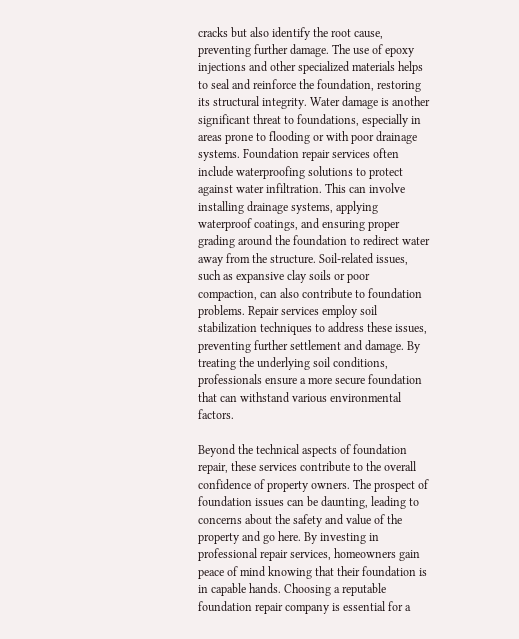cracks but also identify the root cause, preventing further damage. The use of epoxy injections and other specialized materials helps to seal and reinforce the foundation, restoring its structural integrity. Water damage is another significant threat to foundations, especially in areas prone to flooding or with poor drainage systems. Foundation repair services often include waterproofing solutions to protect against water infiltration. This can involve installing drainage systems, applying waterproof coatings, and ensuring proper grading around the foundation to redirect water away from the structure. Soil-related issues, such as expansive clay soils or poor compaction, can also contribute to foundation problems. Repair services employ soil stabilization techniques to address these issues, preventing further settlement and damage. By treating the underlying soil conditions, professionals ensure a more secure foundation that can withstand various environmental factors.

Beyond the technical aspects of foundation repair, these services contribute to the overall confidence of property owners. The prospect of foundation issues can be daunting, leading to concerns about the safety and value of the property and go here. By investing in professional repair services, homeowners gain peace of mind knowing that their foundation is in capable hands. Choosing a reputable foundation repair company is essential for a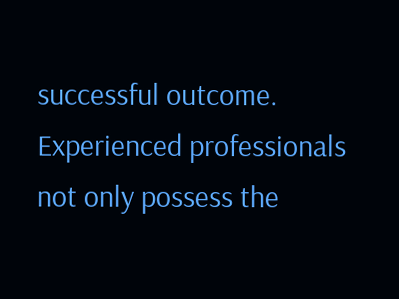successful outcome. Experienced professionals not only possess the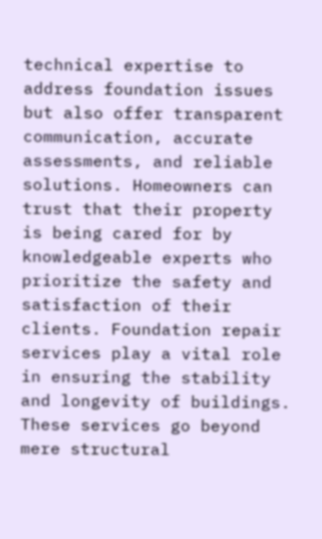technical expertise to address foundation issues but also offer transparent communication, accurate assessments, and reliable solutions. Homeowners can trust that their property is being cared for by knowledgeable experts who prioritize the safety and satisfaction of their clients. Foundation repair services play a vital role in ensuring the stability and longevity of buildings. These services go beyond mere structural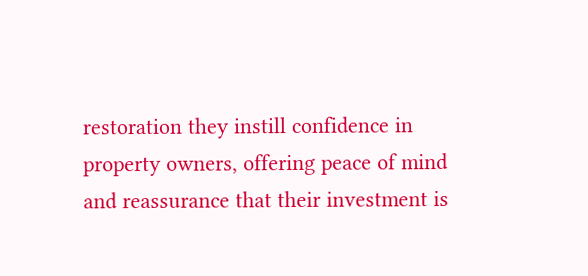restoration they instill confidence in property owners, offering peace of mind and reassurance that their investment is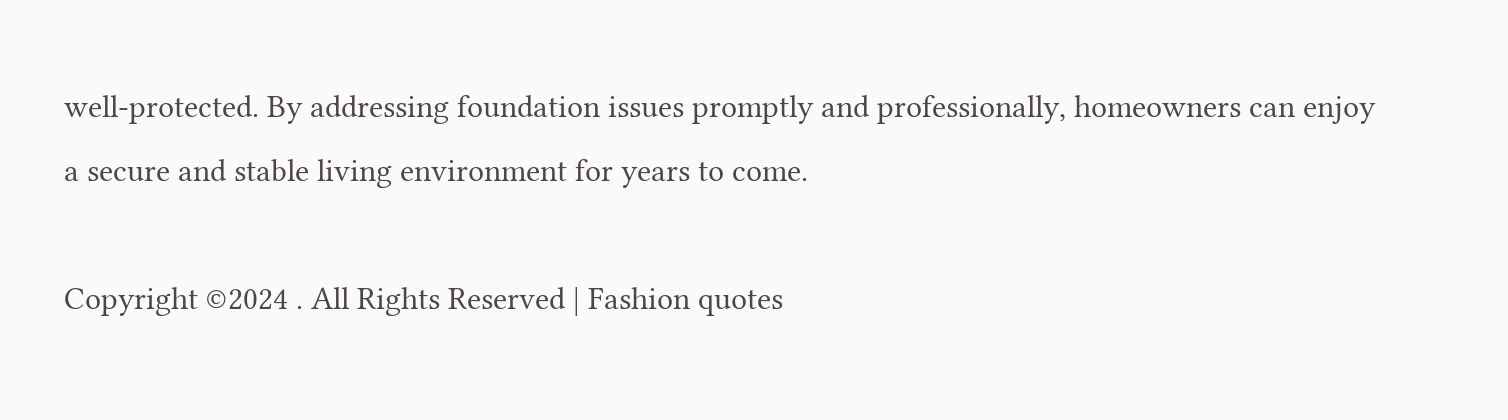well-protected. By addressing foundation issues promptly and professionally, homeowners can enjoy a secure and stable living environment for years to come.

Copyright ©2024 . All Rights Reserved | Fashion quotes